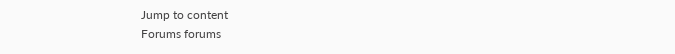Jump to content
Forums forums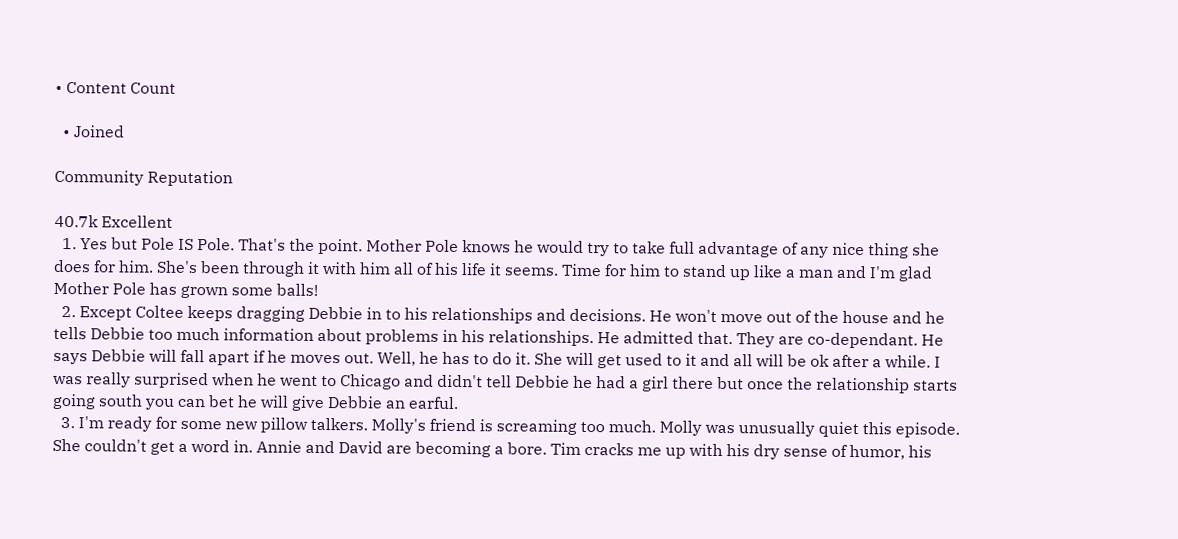• Content Count

  • Joined

Community Reputation

40.7k Excellent
  1. Yes but Pole IS Pole. That's the point. Mother Pole knows he would try to take full advantage of any nice thing she does for him. She's been through it with him all of his life it seems. Time for him to stand up like a man and I'm glad Mother Pole has grown some balls!
  2. Except Coltee keeps dragging Debbie in to his relationships and decisions. He won't move out of the house and he tells Debbie too much information about problems in his relationships. He admitted that. They are co-dependant. He says Debbie will fall apart if he moves out. Well, he has to do it. She will get used to it and all will be ok after a while. I was really surprised when he went to Chicago and didn't tell Debbie he had a girl there but once the relationship starts going south you can bet he will give Debbie an earful.
  3. I'm ready for some new pillow talkers. Molly's friend is screaming too much. Molly was unusually quiet this episode. She couldn't get a word in. Annie and David are becoming a bore. Tim cracks me up with his dry sense of humor, his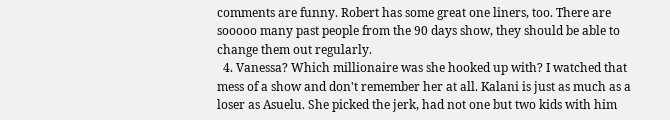comments are funny. Robert has some great one liners, too. There are sooooo many past people from the 90 days show, they should be able to change them out regularly.
  4. Vanessa? Which millionaire was she hooked up with? I watched that mess of a show and don't remember her at all. Kalani is just as much as a loser as Asuelu. She picked the jerk, had not one but two kids with him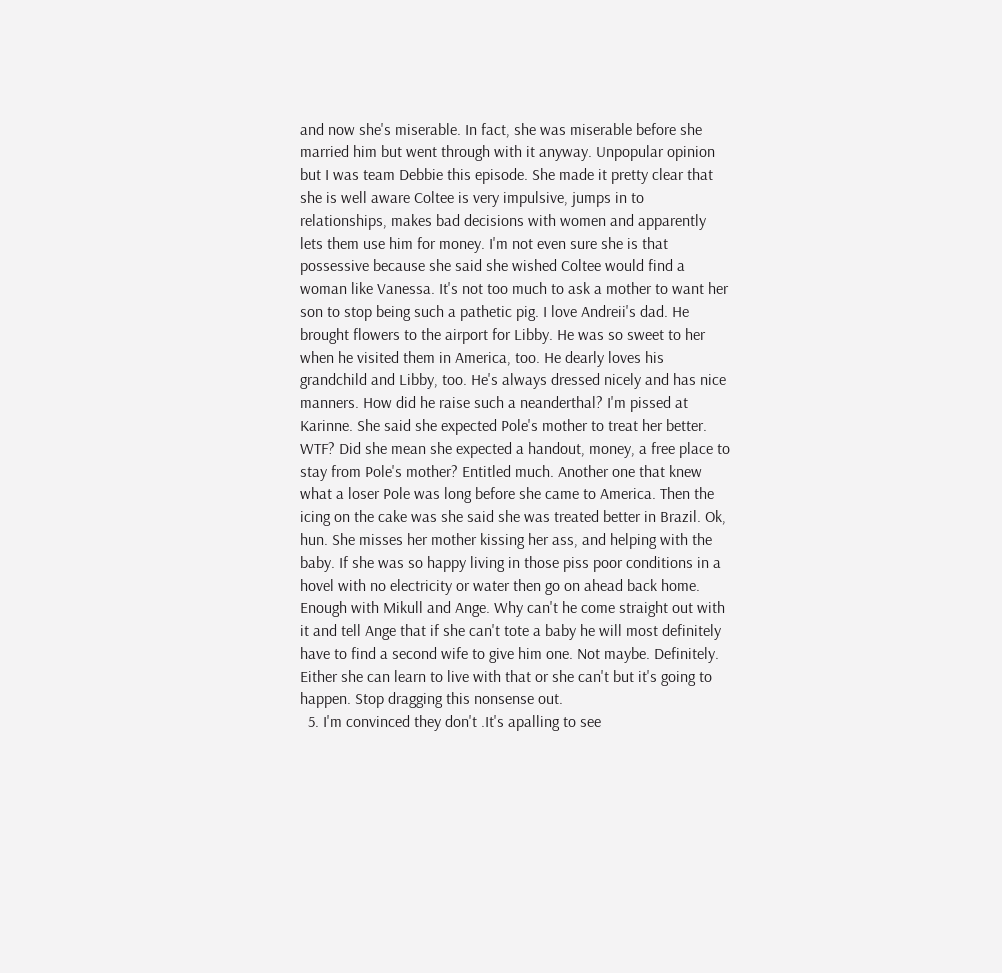and now she's miserable. In fact, she was miserable before she married him but went through with it anyway. Unpopular opinion but I was team Debbie this episode. She made it pretty clear that she is well aware Coltee is very impulsive, jumps in to relationships, makes bad decisions with women and apparently lets them use him for money. I'm not even sure she is that possessive because she said she wished Coltee would find a woman like Vanessa. It's not too much to ask a mother to want her son to stop being such a pathetic pig. I love Andreii's dad. He brought flowers to the airport for Libby. He was so sweet to her when he visited them in America, too. He dearly loves his grandchild and Libby, too. He's always dressed nicely and has nice manners. How did he raise such a neanderthal? I'm pissed at Karinne. She said she expected Pole's mother to treat her better. WTF? Did she mean she expected a handout, money, a free place to stay from Pole's mother? Entitled much. Another one that knew what a loser Pole was long before she came to America. Then the icing on the cake was she said she was treated better in Brazil. Ok, hun. She misses her mother kissing her ass, and helping with the baby. If she was so happy living in those piss poor conditions in a hovel with no electricity or water then go on ahead back home. Enough with Mikull and Ange. Why can't he come straight out with it and tell Ange that if she can't tote a baby he will most definitely have to find a second wife to give him one. Not maybe. Definitely. Either she can learn to live with that or she can't but it's going to happen. Stop dragging this nonsense out.
  5. I'm convinced they don't .It's apalling to see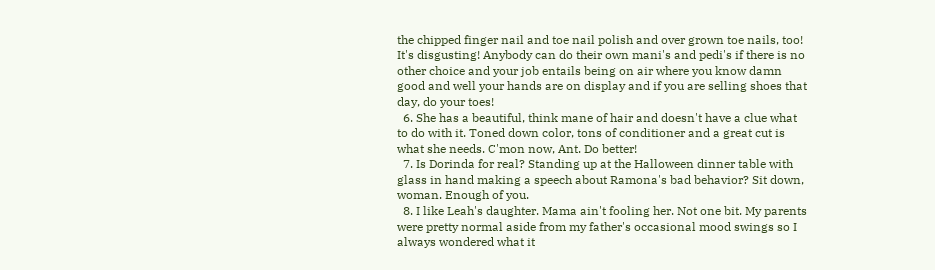the chipped finger nail and toe nail polish and over grown toe nails, too! It's disgusting! Anybody can do their own mani's and pedi's if there is no other choice and your job entails being on air where you know damn good and well your hands are on display and if you are selling shoes that day, do your toes!
  6. She has a beautiful, think mane of hair and doesn't have a clue what to do with it. Toned down color, tons of conditioner and a great cut is what she needs. C'mon now, Ant. Do better!
  7. Is Dorinda for real? Standing up at the Halloween dinner table with glass in hand making a speech about Ramona's bad behavior? Sit down, woman. Enough of you.
  8. I like Leah's daughter. Mama ain't fooling her. Not one bit. My parents were pretty normal aside from my father's occasional mood swings so I always wondered what it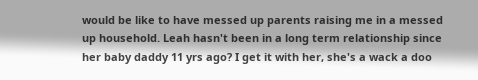would be like to have messed up parents raising me in a messed up household. Leah hasn't been in a long term relationship since her baby daddy 11 yrs ago? I get it with her, she's a wack a doo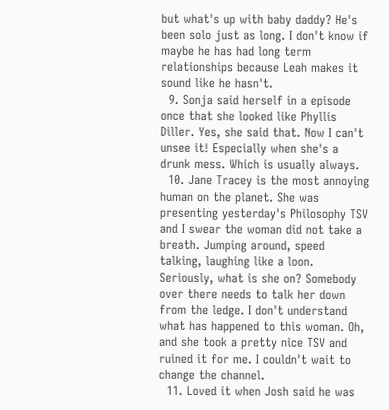but what's up with baby daddy? He's been solo just as long. I don't know if maybe he has had long term relationships because Leah makes it sound like he hasn't.
  9. Sonja said herself in a episode once that she looked like Phyllis Diller. Yes, she said that. Now I can't unsee it! Especially when she's a drunk mess. Which is usually always.
  10. Jane Tracey is the most annoying human on the planet. She was presenting yesterday's Philosophy TSV and I swear the woman did not take a breath. Jumping around, speed talking, laughing like a loon. Seriously, what is she on? Somebody over there needs to talk her down from the ledge. I don't understand what has happened to this woman. Oh, and she took a pretty nice TSV and ruined it for me. I couldn't wait to change the channel.
  11. Loved it when Josh said he was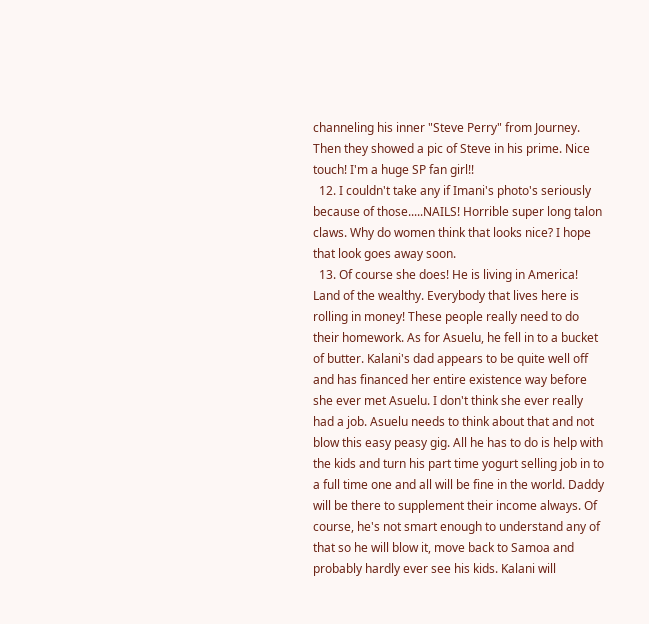channeling his inner "Steve Perry" from Journey. Then they showed a pic of Steve in his prime. Nice touch! I'm a huge SP fan girl!!
  12. I couldn't take any if Imani's photo's seriously because of those.....NAILS! Horrible super long talon claws. Why do women think that looks nice? I hope that look goes away soon.
  13. Of course she does! He is living in America! Land of the wealthy. Everybody that lives here is rolling in money! These people really need to do their homework. As for Asuelu, he fell in to a bucket of butter. Kalani's dad appears to be quite well off and has financed her entire existence way before she ever met Asuelu. I don't think she ever really had a job. Asuelu needs to think about that and not blow this easy peasy gig. All he has to do is help with the kids and turn his part time yogurt selling job in to a full time one and all will be fine in the world. Daddy will be there to supplement their income always. Of course, he's not smart enough to understand any of that so he will blow it, move back to Samoa and probably hardly ever see his kids. Kalani will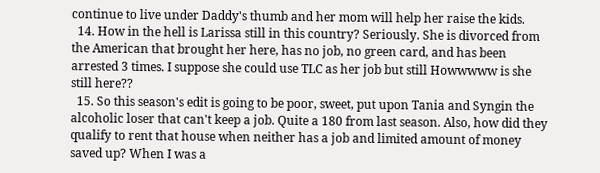continue to live under Daddy's thumb and her mom will help her raise the kids.
  14. How in the hell is Larissa still in this country? Seriously. She is divorced from the American that brought her here, has no job, no green card, and has been arrested 3 times. I suppose she could use TLC as her job but still Howwwww is she still here??
  15. So this season's edit is going to be poor, sweet, put upon Tania and Syngin the alcoholic loser that can't keep a job. Quite a 180 from last season. Also, how did they qualify to rent that house when neither has a job and limited amount of money saved up? When I was a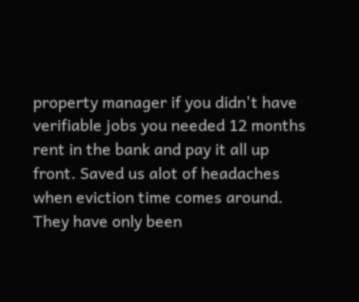property manager if you didn't have verifiable jobs you needed 12 months rent in the bank and pay it all up front. Saved us alot of headaches when eviction time comes around. They have only been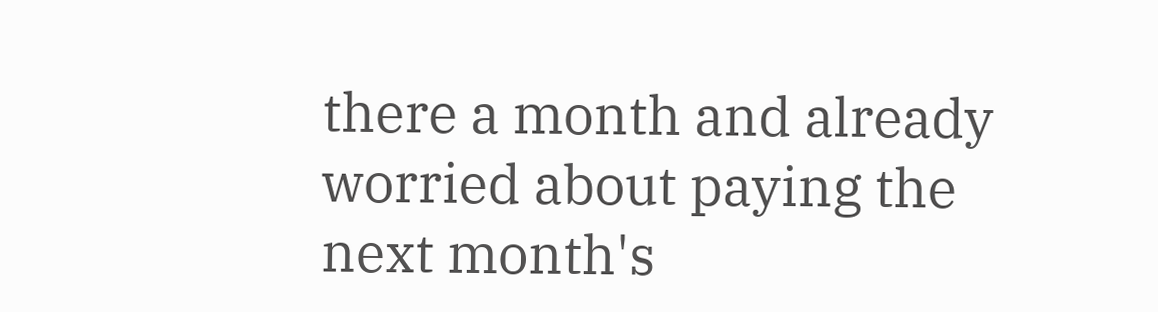there a month and already worried about paying the next month's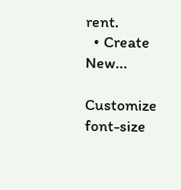rent.
  • Create New...

Customize font-size